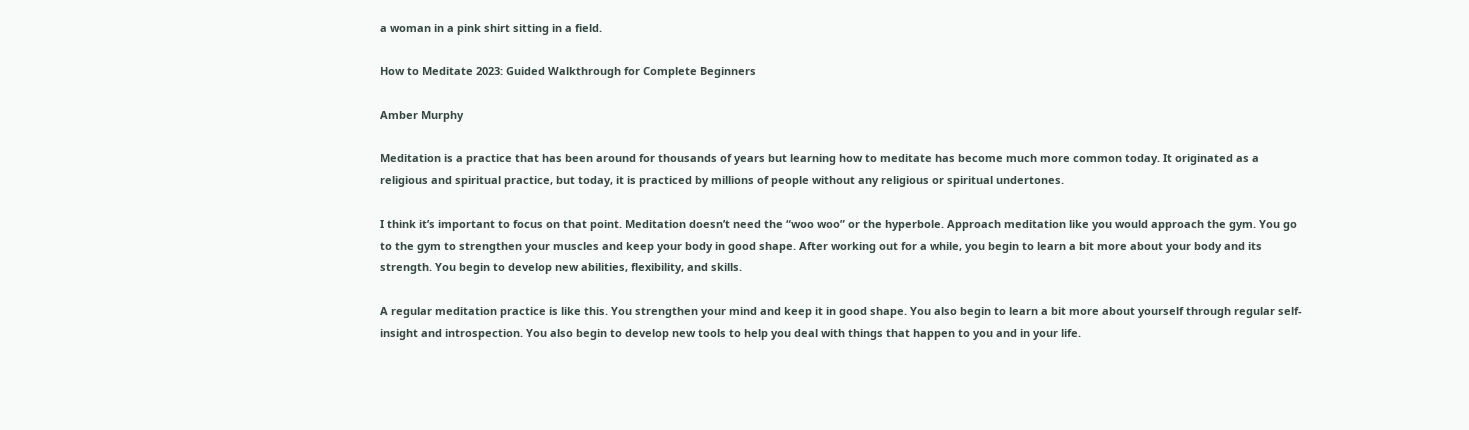a woman in a pink shirt sitting in a field.

How to Meditate 2023: Guided Walkthrough for Complete Beginners

Amber Murphy

Meditation is a practice that has been around for thousands of years but learning how to meditate has become much more common today. It originated as a religious and spiritual practice, but today, it is practiced by millions of people without any religious or spiritual undertones.

I think it’s important to focus on that point. Meditation doesn’t need the “woo woo” or the hyperbole. Approach meditation like you would approach the gym. You go to the gym to strengthen your muscles and keep your body in good shape. After working out for a while, you begin to learn a bit more about your body and its strength. You begin to develop new abilities, flexibility, and skills.

A regular meditation practice is like this. You strengthen your mind and keep it in good shape. You also begin to learn a bit more about yourself through regular self-insight and introspection. You also begin to develop new tools to help you deal with things that happen to you and in your life.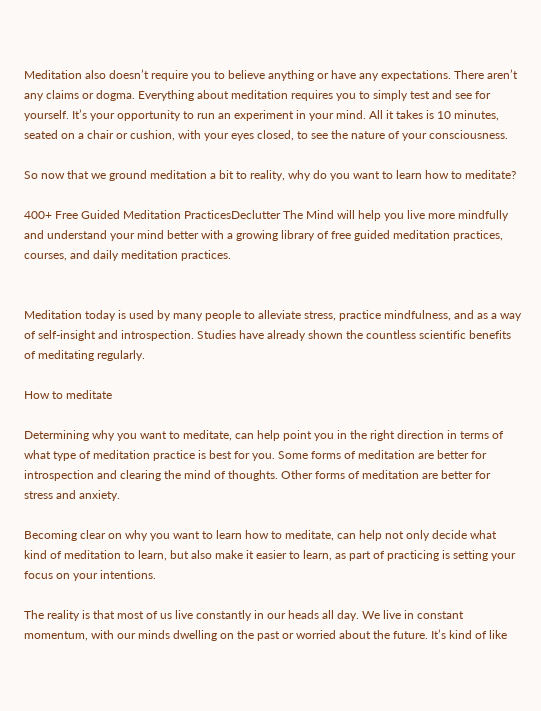Meditation also doesn’t require you to believe anything or have any expectations. There aren’t any claims or dogma. Everything about meditation requires you to simply test and see for yourself. It’s your opportunity to run an experiment in your mind. All it takes is 10 minutes, seated on a chair or cushion, with your eyes closed, to see the nature of your consciousness.

So now that we ground meditation a bit to reality, why do you want to learn how to meditate?

400+ Free Guided Meditation PracticesDeclutter The Mind will help you live more mindfully and understand your mind better with a growing library of free guided meditation practices, courses, and daily meditation practices.


Meditation today is used by many people to alleviate stress, practice mindfulness, and as a way of self-insight and introspection. Studies have already shown the countless scientific benefits of meditating regularly.

How to meditate

Determining why you want to meditate, can help point you in the right direction in terms of what type of meditation practice is best for you. Some forms of meditation are better for introspection and clearing the mind of thoughts. Other forms of meditation are better for stress and anxiety.

Becoming clear on why you want to learn how to meditate, can help not only decide what kind of meditation to learn, but also make it easier to learn, as part of practicing is setting your focus on your intentions.

The reality is that most of us live constantly in our heads all day. We live in constant momentum, with our minds dwelling on the past or worried about the future. It’s kind of like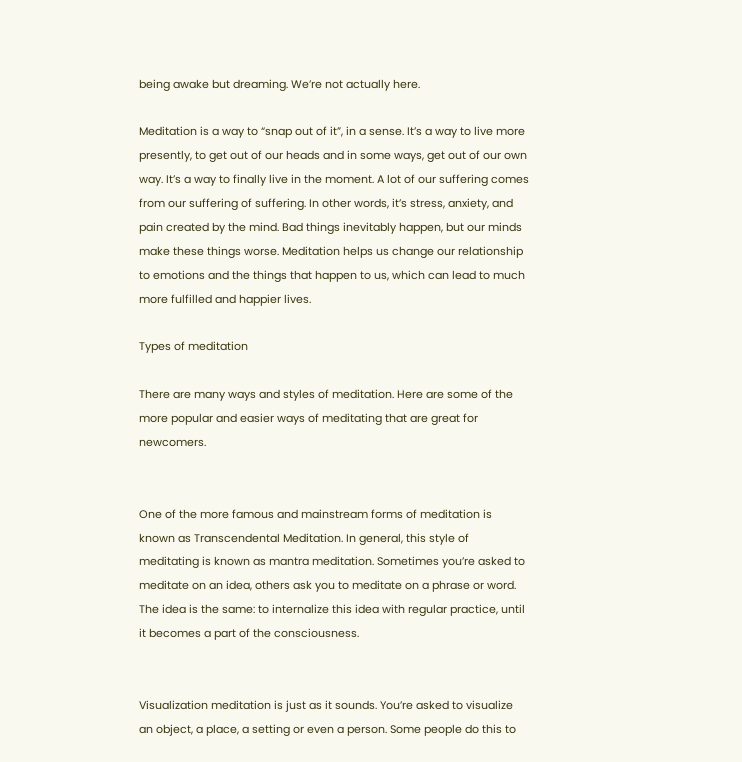being awake but dreaming. We’re not actually here.

Meditation is a way to “snap out of it”, in a sense. It’s a way to live more presently, to get out of our heads and in some ways, get out of our own way. It’s a way to finally live in the moment. A lot of our suffering comes from our suffering of suffering. In other words, it’s stress, anxiety, and pain created by the mind. Bad things inevitably happen, but our minds make these things worse. Meditation helps us change our relationship to emotions and the things that happen to us, which can lead to much more fulfilled and happier lives.

Types of meditation

There are many ways and styles of meditation. Here are some of the more popular and easier ways of meditating that are great for newcomers.


One of the more famous and mainstream forms of meditation is known as Transcendental Meditation. In general, this style of meditating is known as mantra meditation. Sometimes you’re asked to meditate on an idea, others ask you to meditate on a phrase or word. The idea is the same: to internalize this idea with regular practice, until it becomes a part of the consciousness.


Visualization meditation is just as it sounds. You’re asked to visualize an object, a place, a setting or even a person. Some people do this to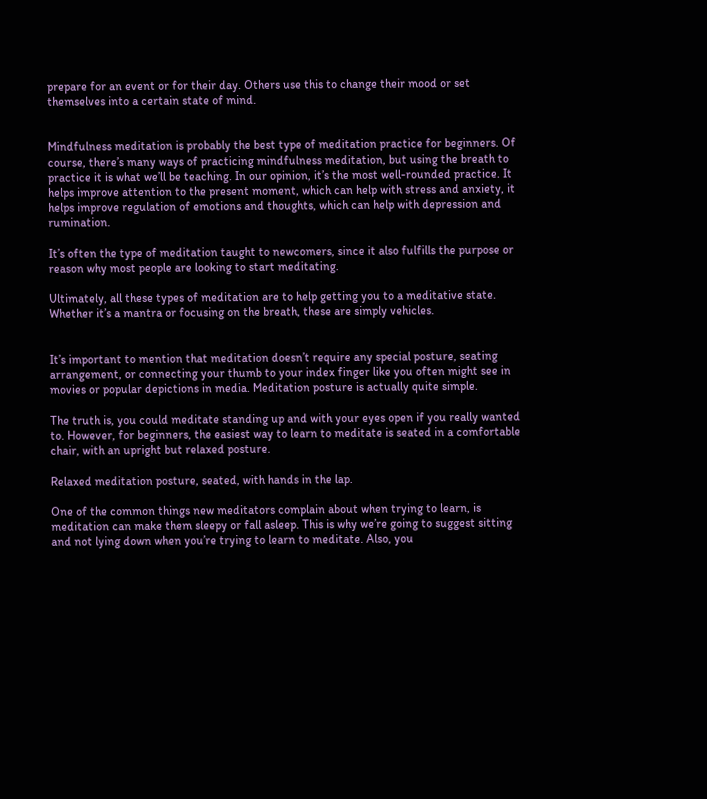prepare for an event or for their day. Others use this to change their mood or set themselves into a certain state of mind.


Mindfulness meditation is probably the best type of meditation practice for beginners. Of course, there’s many ways of practicing mindfulness meditation, but using the breath to practice it is what we’ll be teaching. In our opinion, it’s the most well-rounded practice. It helps improve attention to the present moment, which can help with stress and anxiety, it helps improve regulation of emotions and thoughts, which can help with depression and rumination.

It’s often the type of meditation taught to newcomers, since it also fulfills the purpose or reason why most people are looking to start meditating.

Ultimately, all these types of meditation are to help getting you to a meditative state. Whether it’s a mantra or focusing on the breath, these are simply vehicles.


It’s important to mention that meditation doesn’t require any special posture, seating arrangement, or connecting your thumb to your index finger like you often might see in movies or popular depictions in media. Meditation posture is actually quite simple.

The truth is, you could meditate standing up and with your eyes open if you really wanted to. However, for beginners, the easiest way to learn to meditate is seated in a comfortable chair, with an upright but relaxed posture.

Relaxed meditation posture, seated, with hands in the lap.

One of the common things new meditators complain about when trying to learn, is meditation can make them sleepy or fall asleep. This is why we’re going to suggest sitting and not lying down when you’re trying to learn to meditate. Also, you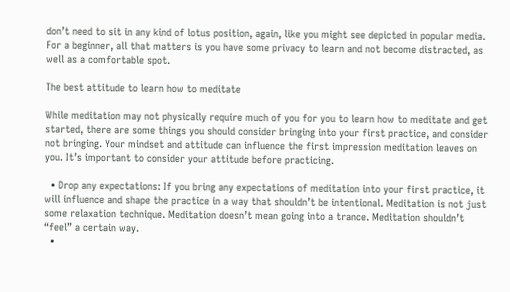don’t need to sit in any kind of lotus position, again, like you might see depicted in popular media. For a beginner, all that matters is you have some privacy to learn and not become distracted, as well as a comfortable spot.

The best attitude to learn how to meditate

While meditation may not physically require much of you for you to learn how to meditate and get started, there are some things you should consider bringing into your first practice, and consider not bringing. Your mindset and attitude can influence the first impression meditation leaves on you. It’s important to consider your attitude before practicing.

  • Drop any expectations: If you bring any expectations of meditation into your first practice, it will influence and shape the practice in a way that shouldn’t be intentional. Meditation is not just some relaxation technique. Meditation doesn’t mean going into a trance. Meditation shouldn’t “feel” a certain way.
  •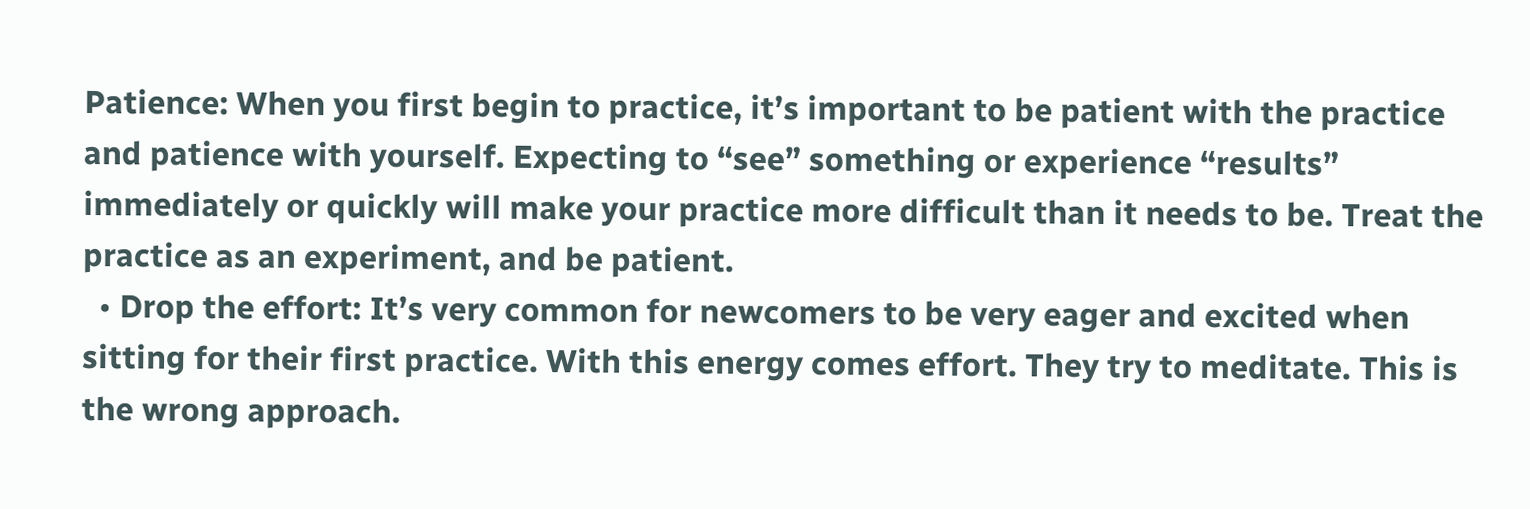Patience: When you first begin to practice, it’s important to be patient with the practice and patience with yourself. Expecting to “see” something or experience “results” immediately or quickly will make your practice more difficult than it needs to be. Treat the practice as an experiment, and be patient.
  • Drop the effort: It’s very common for newcomers to be very eager and excited when sitting for their first practice. With this energy comes effort. They try to meditate. This is the wrong approach.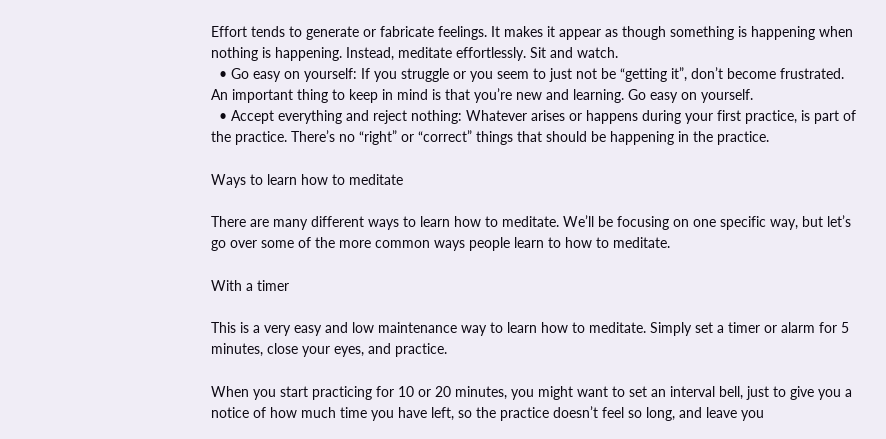Effort tends to generate or fabricate feelings. It makes it appear as though something is happening when nothing is happening. Instead, meditate effortlessly. Sit and watch.
  • Go easy on yourself: If you struggle or you seem to just not be “getting it”, don’t become frustrated. An important thing to keep in mind is that you’re new and learning. Go easy on yourself.
  • Accept everything and reject nothing: Whatever arises or happens during your first practice, is part of the practice. There’s no “right” or “correct” things that should be happening in the practice.

Ways to learn how to meditate

There are many different ways to learn how to meditate. We’ll be focusing on one specific way, but let’s go over some of the more common ways people learn to how to meditate.

With a timer

This is a very easy and low maintenance way to learn how to meditate. Simply set a timer or alarm for 5 minutes, close your eyes, and practice.

When you start practicing for 10 or 20 minutes, you might want to set an interval bell, just to give you a notice of how much time you have left, so the practice doesn’t feel so long, and leave you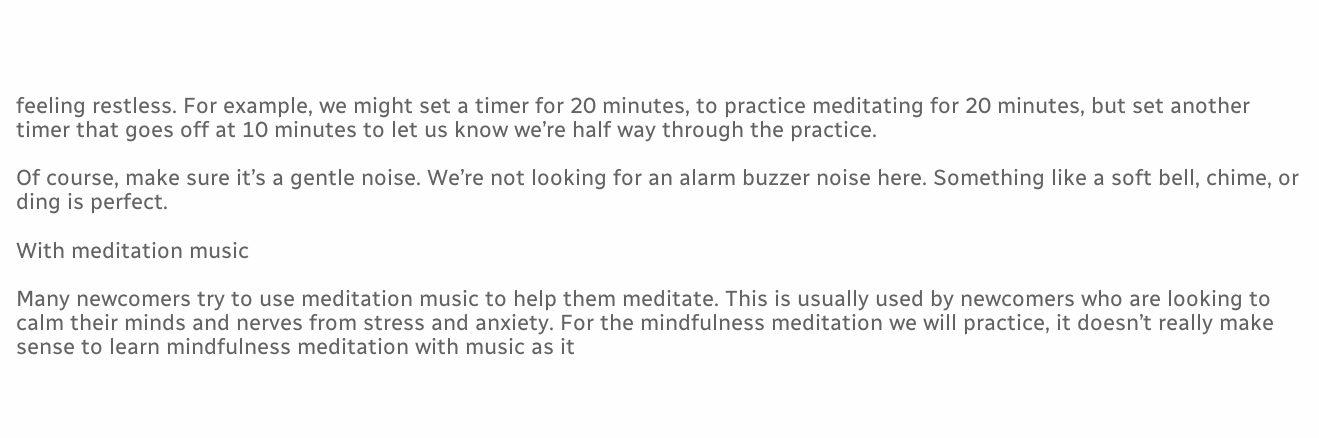feeling restless. For example, we might set a timer for 20 minutes, to practice meditating for 20 minutes, but set another timer that goes off at 10 minutes to let us know we’re half way through the practice.

Of course, make sure it’s a gentle noise. We’re not looking for an alarm buzzer noise here. Something like a soft bell, chime, or ding is perfect.

With meditation music

Many newcomers try to use meditation music to help them meditate. This is usually used by newcomers who are looking to calm their minds and nerves from stress and anxiety. For the mindfulness meditation we will practice, it doesn’t really make sense to learn mindfulness meditation with music as it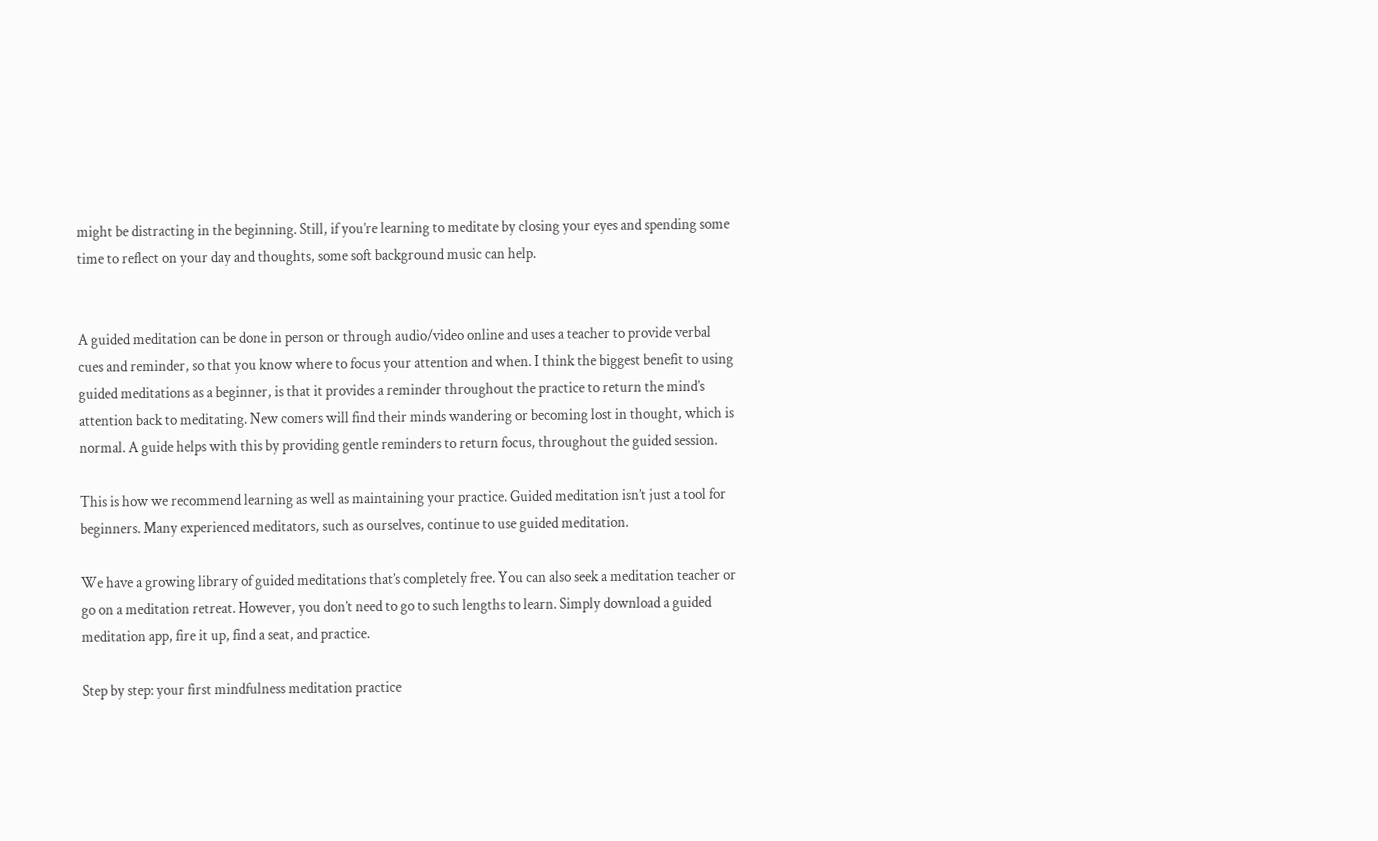might be distracting in the beginning. Still, if you’re learning to meditate by closing your eyes and spending some time to reflect on your day and thoughts, some soft background music can help.


A guided meditation can be done in person or through audio/video online and uses a teacher to provide verbal cues and reminder, so that you know where to focus your attention and when. I think the biggest benefit to using guided meditations as a beginner, is that it provides a reminder throughout the practice to return the mind’s attention back to meditating. New comers will find their minds wandering or becoming lost in thought, which is normal. A guide helps with this by providing gentle reminders to return focus, throughout the guided session.

This is how we recommend learning as well as maintaining your practice. Guided meditation isn’t just a tool for beginners. Many experienced meditators, such as ourselves, continue to use guided meditation.

We have a growing library of guided meditations that’s completely free. You can also seek a meditation teacher or go on a meditation retreat. However, you don’t need to go to such lengths to learn. Simply download a guided meditation app, fire it up, find a seat, and practice.

Step by step: your first mindfulness meditation practice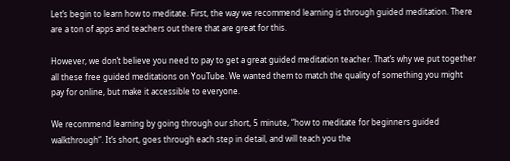Let’s begin to learn how to meditate. First, the way we recommend learning is through guided meditation. There are a ton of apps and teachers out there that are great for this.

However, we don’t believe you need to pay to get a great guided meditation teacher. That’s why we put together all these free guided meditations on YouTube. We wanted them to match the quality of something you might pay for online, but make it accessible to everyone.

We recommend learning by going through our short, 5 minute, “how to meditate for beginners guided walkthrough“. It’s short, goes through each step in detail, and will teach you the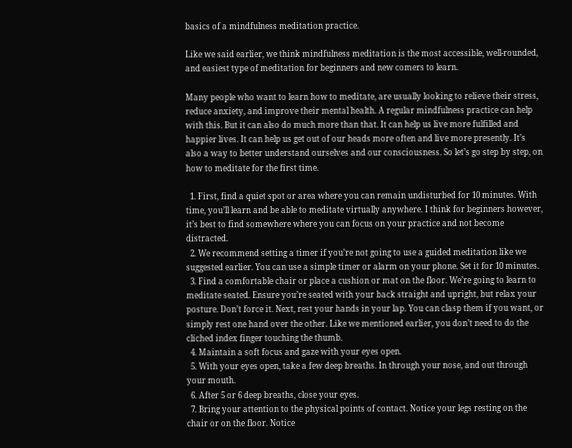basics of a mindfulness meditation practice.

Like we said earlier, we think mindfulness meditation is the most accessible, well-rounded, and easiest type of meditation for beginners and new comers to learn.

Many people who want to learn how to meditate, are usually looking to relieve their stress, reduce anxiety, and improve their mental health. A regular mindfulness practice can help with this. But it can also do much more than that. It can help us live more fulfilled and happier lives. It can help us get out of our heads more often and live more presently. It’s also a way to better understand ourselves and our consciousness. So let’s go step by step, on how to meditate for the first time.

  1. First, find a quiet spot or area where you can remain undisturbed for 10 minutes. With time, you’ll learn and be able to meditate virtually anywhere. I think for beginners however, it’s best to find somewhere where you can focus on your practice and not become distracted.
  2. We recommend setting a timer if you’re not going to use a guided meditation like we suggested earlier. You can use a simple timer or alarm on your phone. Set it for 10 minutes.
  3. Find a comfortable chair or place a cushion or mat on the floor. We’re going to learn to meditate seated. Ensure you’re seated with your back straight and upright, but relax your posture. Don’t force it. Next, rest your hands in your lap. You can clasp them if you want, or simply rest one hand over the other. Like we mentioned earlier, you don’t need to do the cliched index finger touching the thumb.
  4. Maintain a soft focus and gaze with your eyes open.
  5. With your eyes open, take a few deep breaths. In through your nose, and out through your mouth.
  6. After 5 or 6 deep breaths, close your eyes.
  7. Bring your attention to the physical points of contact. Notice your legs resting on the chair or on the floor. Notice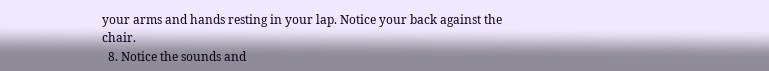your arms and hands resting in your lap. Notice your back against the chair.
  8. Notice the sounds and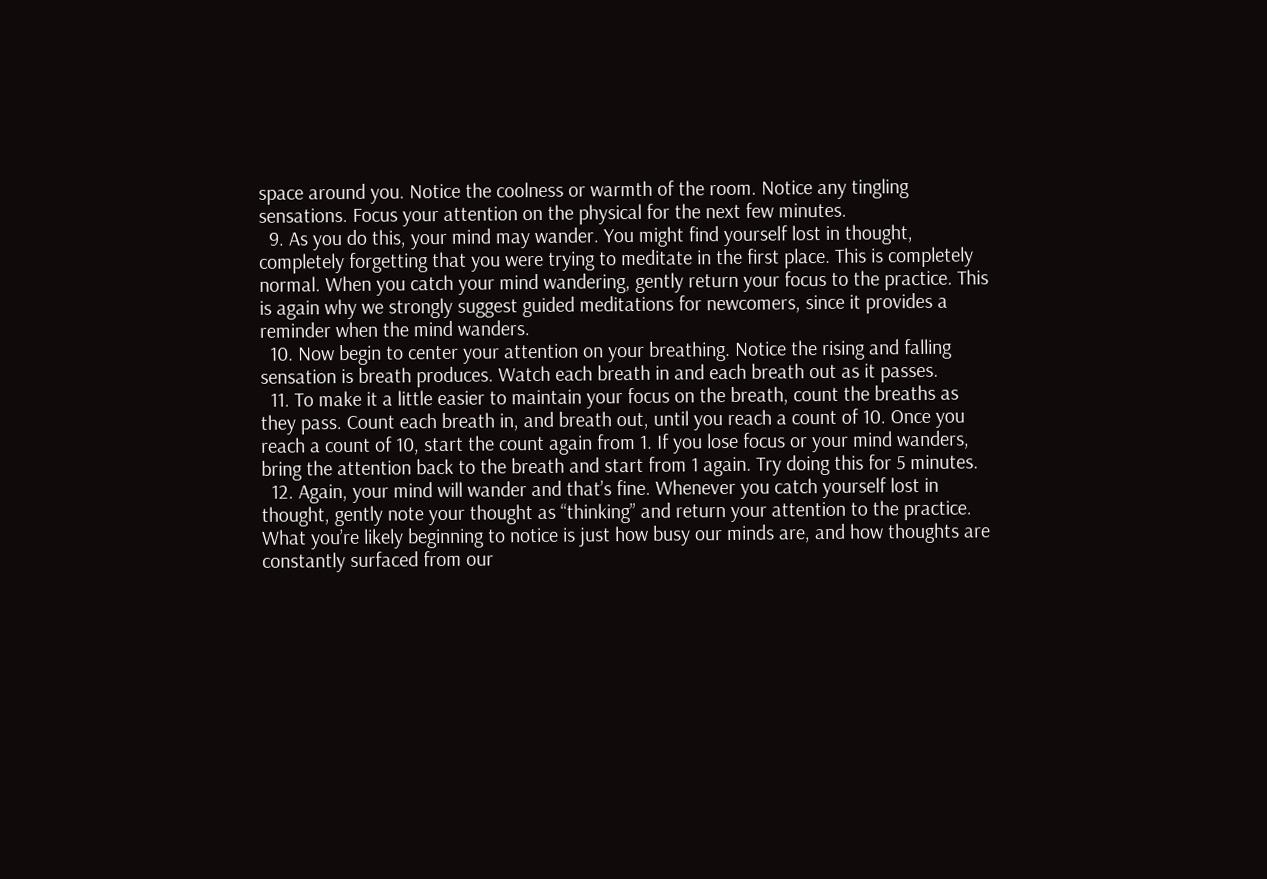space around you. Notice the coolness or warmth of the room. Notice any tingling sensations. Focus your attention on the physical for the next few minutes.
  9. As you do this, your mind may wander. You might find yourself lost in thought, completely forgetting that you were trying to meditate in the first place. This is completely normal. When you catch your mind wandering, gently return your focus to the practice. This is again why we strongly suggest guided meditations for newcomers, since it provides a reminder when the mind wanders.
  10. Now begin to center your attention on your breathing. Notice the rising and falling sensation is breath produces. Watch each breath in and each breath out as it passes.
  11. To make it a little easier to maintain your focus on the breath, count the breaths as they pass. Count each breath in, and breath out, until you reach a count of 10. Once you reach a count of 10, start the count again from 1. If you lose focus or your mind wanders, bring the attention back to the breath and start from 1 again. Try doing this for 5 minutes.
  12. Again, your mind will wander and that’s fine. Whenever you catch yourself lost in thought, gently note your thought as “thinking” and return your attention to the practice. What you’re likely beginning to notice is just how busy our minds are, and how thoughts are constantly surfaced from our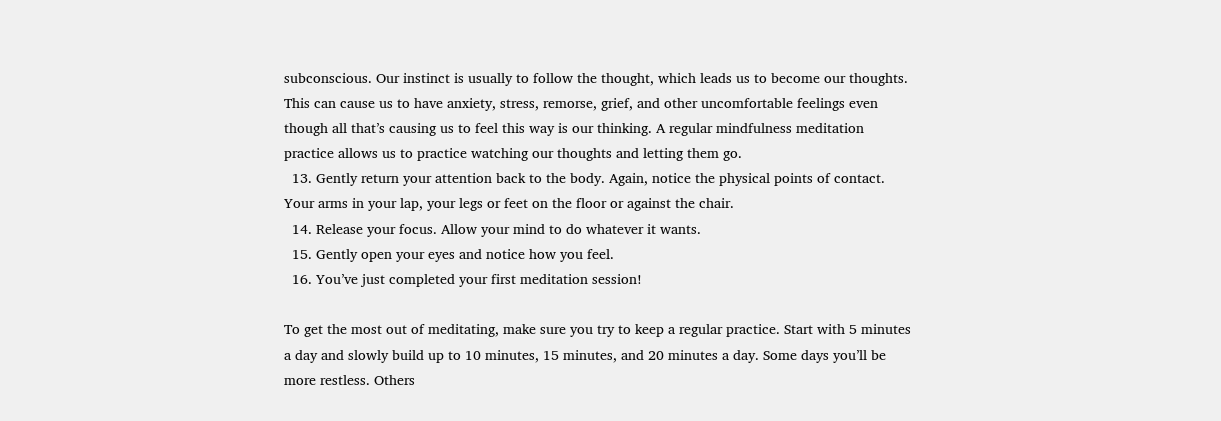subconscious. Our instinct is usually to follow the thought, which leads us to become our thoughts. This can cause us to have anxiety, stress, remorse, grief, and other uncomfortable feelings even though all that’s causing us to feel this way is our thinking. A regular mindfulness meditation practice allows us to practice watching our thoughts and letting them go.
  13. Gently return your attention back to the body. Again, notice the physical points of contact. Your arms in your lap, your legs or feet on the floor or against the chair.
  14. Release your focus. Allow your mind to do whatever it wants.
  15. Gently open your eyes and notice how you feel.
  16. You’ve just completed your first meditation session!

To get the most out of meditating, make sure you try to keep a regular practice. Start with 5 minutes a day and slowly build up to 10 minutes, 15 minutes, and 20 minutes a day. Some days you’ll be more restless. Others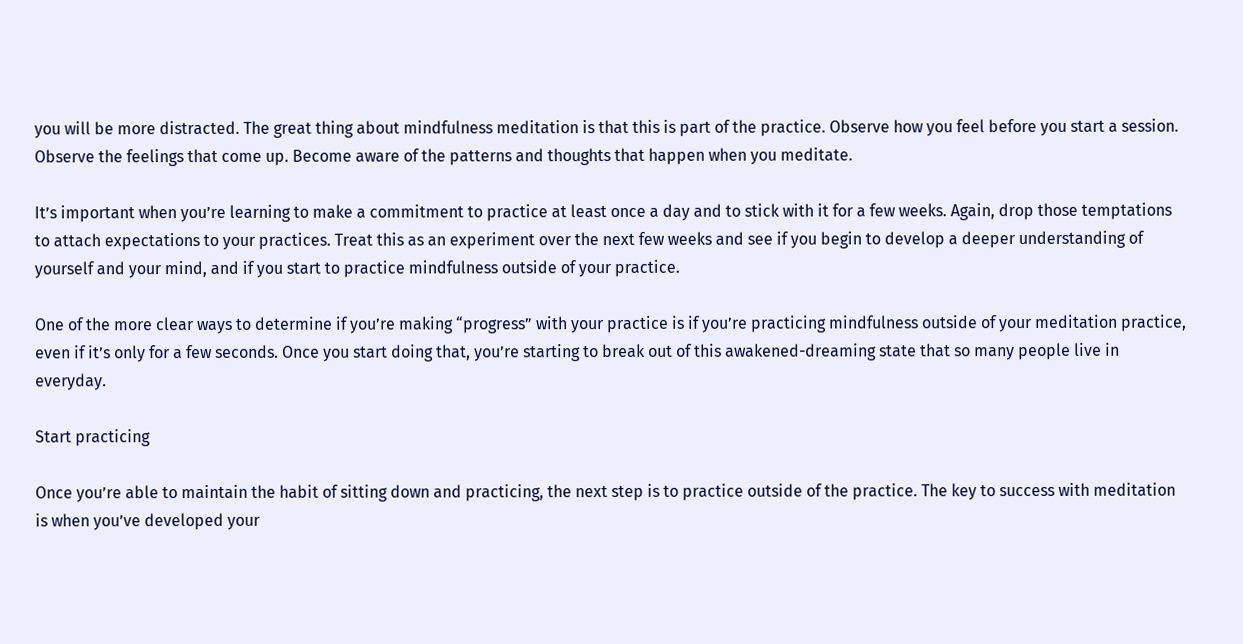you will be more distracted. The great thing about mindfulness meditation is that this is part of the practice. Observe how you feel before you start a session. Observe the feelings that come up. Become aware of the patterns and thoughts that happen when you meditate.

It’s important when you’re learning to make a commitment to practice at least once a day and to stick with it for a few weeks. Again, drop those temptations to attach expectations to your practices. Treat this as an experiment over the next few weeks and see if you begin to develop a deeper understanding of yourself and your mind, and if you start to practice mindfulness outside of your practice.

One of the more clear ways to determine if you’re making “progress” with your practice is if you’re practicing mindfulness outside of your meditation practice, even if it’s only for a few seconds. Once you start doing that, you’re starting to break out of this awakened-dreaming state that so many people live in everyday.

Start practicing

Once you’re able to maintain the habit of sitting down and practicing, the next step is to practice outside of the practice. The key to success with meditation is when you’ve developed your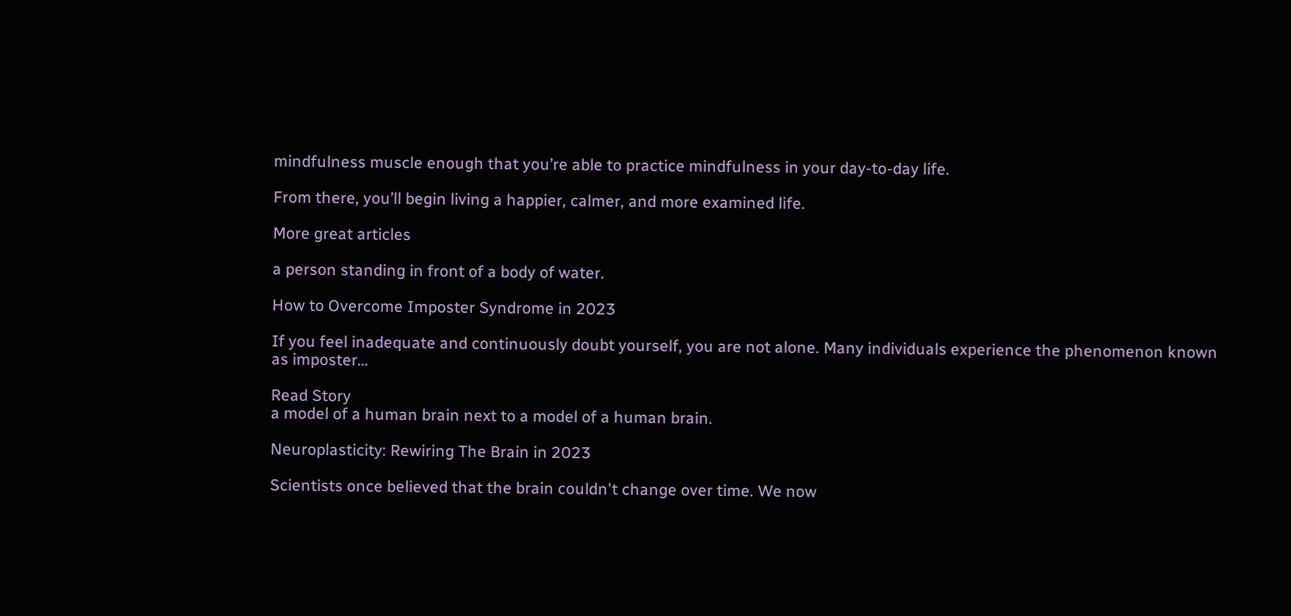mindfulness muscle enough that you’re able to practice mindfulness in your day-to-day life.

From there, you’ll begin living a happier, calmer, and more examined life.

More great articles

a person standing in front of a body of water.

How to Overcome Imposter Syndrome in 2023

If you feel inadequate and continuously doubt yourself, you are not alone. Many individuals experience the phenomenon known as imposter…

Read Story
a model of a human brain next to a model of a human brain.

Neuroplasticity: Rewiring The Brain in 2023

Scientists once believed that the brain couldn't change over time. We now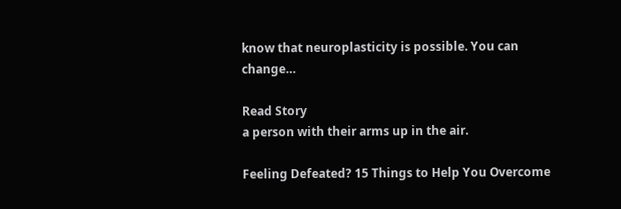know that neuroplasticity is possible. You can change…

Read Story
a person with their arms up in the air.

Feeling Defeated? 15 Things to Help You Overcome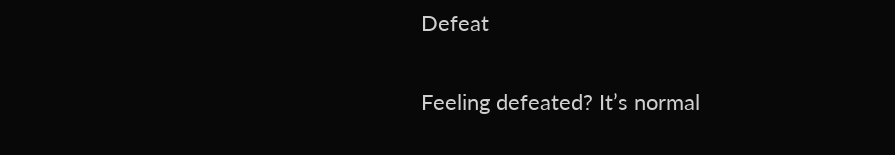Defeat

Feeling defeated? It’s normal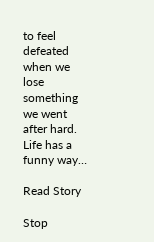to feel defeated when we lose something we went after hard. Life has a funny way…

Read Story

Stop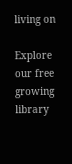living on

Explore our free growing library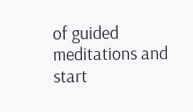of guided meditations and start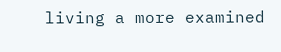living a more examined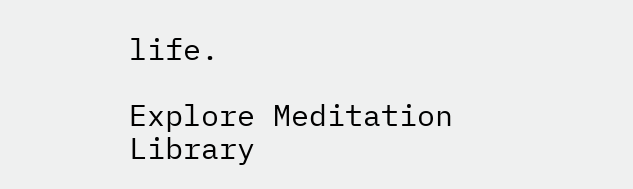life.

Explore Meditation Library